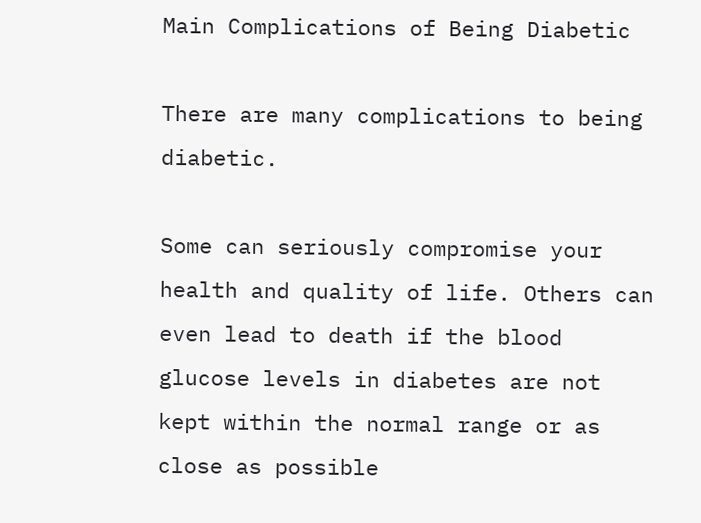Main Complications of Being Diabetic

There are many complications to being diabetic.

Some can seriously compromise your health and quality of life. Others can even lead to death if the blood glucose levels in diabetes are not kept within the normal range or as close as possible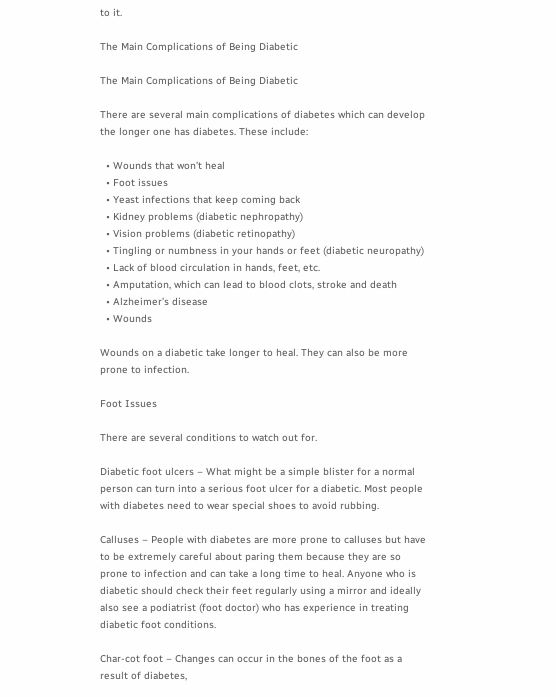to it.

The Main Complications of Being Diabetic

The Main Complications of Being Diabetic

There are several main complications of diabetes which can develop the longer one has diabetes. These include:

  • Wounds that won’t heal
  • Foot issues
  • Yeast infections that keep coming back
  • Kidney problems (diabetic nephropathy)
  • Vision problems (diabetic retinopathy)
  • Tingling or numbness in your hands or feet (diabetic neuropathy)
  • Lack of blood circulation in hands, feet, etc.
  • Amputation, which can lead to blood clots, stroke and death
  • Alzheimer’s disease
  • Wounds

Wounds on a diabetic take longer to heal. They can also be more prone to infection.

Foot Issues

There are several conditions to watch out for.

Diabetic foot ulcers – What might be a simple blister for a normal person can turn into a serious foot ulcer for a diabetic. Most people with diabetes need to wear special shoes to avoid rubbing.

Calluses – People with diabetes are more prone to calluses but have to be extremely careful about paring them because they are so prone to infection and can take a long time to heal. Anyone who is diabetic should check their feet regularly using a mirror and ideally also see a podiatrist (foot doctor) who has experience in treating diabetic foot conditions.

Char-cot foot – Changes can occur in the bones of the foot as a result of diabetes,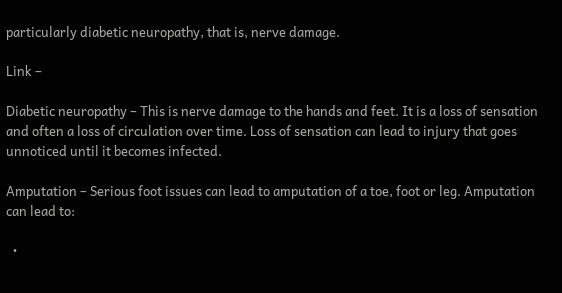particularly diabetic neuropathy, that is, nerve damage.

Link –

Diabetic neuropathy – This is nerve damage to the hands and feet. It is a loss of sensation and often a loss of circulation over time. Loss of sensation can lead to injury that goes unnoticed until it becomes infected.

Amputation – Serious foot issues can lead to amputation of a toe, foot or leg. Amputation can lead to:

  •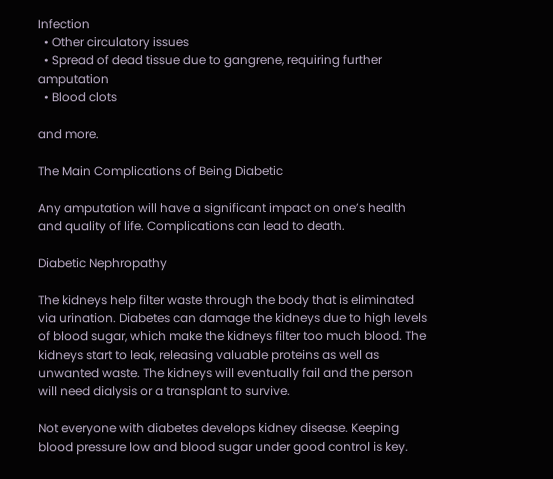Infection
  • Other circulatory issues
  • Spread of dead tissue due to gangrene, requiring further amputation
  • Blood clots

and more.

The Main Complications of Being Diabetic

Any amputation will have a significant impact on one’s health and quality of life. Complications can lead to death.

Diabetic Nephropathy

The kidneys help filter waste through the body that is eliminated via urination. Diabetes can damage the kidneys due to high levels of blood sugar, which make the kidneys filter too much blood. The kidneys start to leak, releasing valuable proteins as well as unwanted waste. The kidneys will eventually fail and the person will need dialysis or a transplant to survive.

Not everyone with diabetes develops kidney disease. Keeping blood pressure low and blood sugar under good control is key.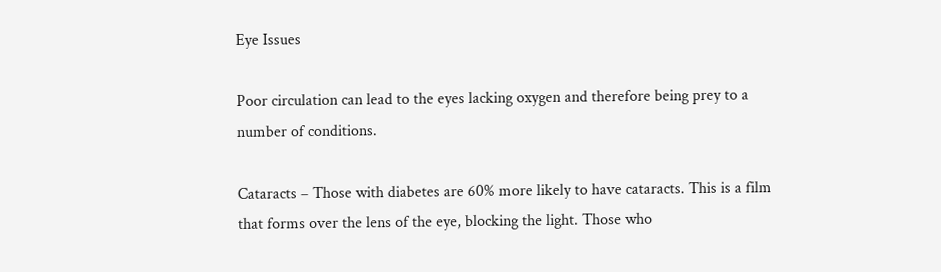Eye Issues

Poor circulation can lead to the eyes lacking oxygen and therefore being prey to a number of conditions.

Cataracts – Those with diabetes are 60% more likely to have cataracts. This is a film that forms over the lens of the eye, blocking the light. Those who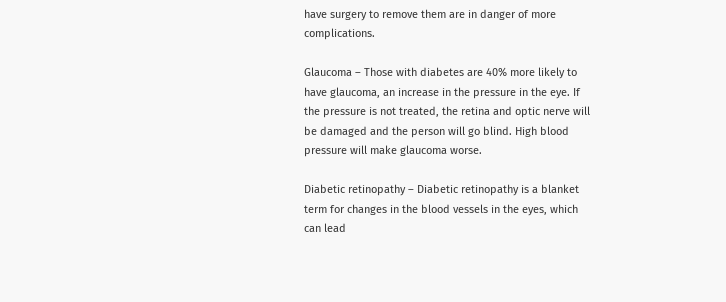have surgery to remove them are in danger of more complications.

Glaucoma – Those with diabetes are 40% more likely to have glaucoma, an increase in the pressure in the eye. If the pressure is not treated, the retina and optic nerve will be damaged and the person will go blind. High blood pressure will make glaucoma worse.

Diabetic retinopathy – Diabetic retinopathy is a blanket term for changes in the blood vessels in the eyes, which can lead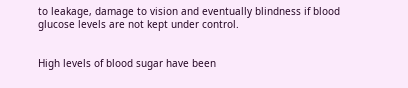to leakage, damage to vision and eventually blindness if blood glucose levels are not kept under control.


High levels of blood sugar have been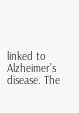linked to Alzheimer’s disease. The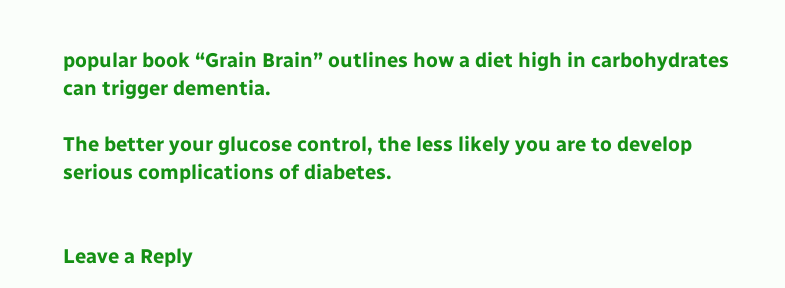popular book “Grain Brain” outlines how a diet high in carbohydrates can trigger dementia.

The better your glucose control, the less likely you are to develop serious complications of diabetes.


Leave a Reply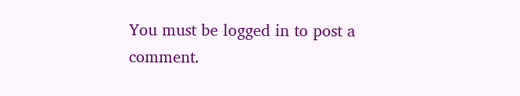You must be logged in to post a comment.